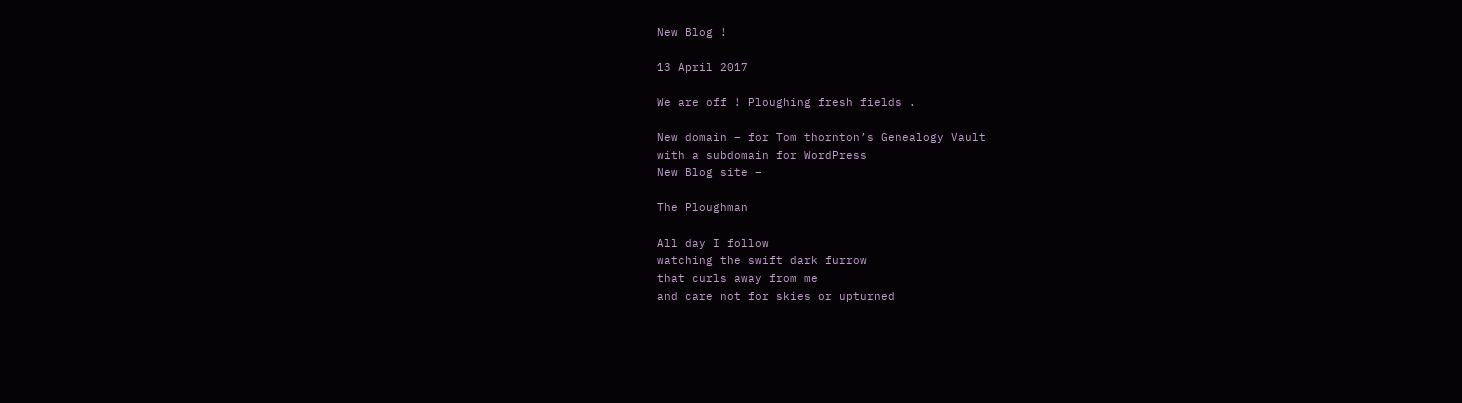New Blog !

13 April 2017

We are off ! Ploughing fresh fields .

New domain – for Tom thornton’s Genealogy Vault
with a subdomain for WordPress
New Blog site –

The Ploughman

All day I follow
watching the swift dark furrow
that curls away from me
and care not for skies or upturned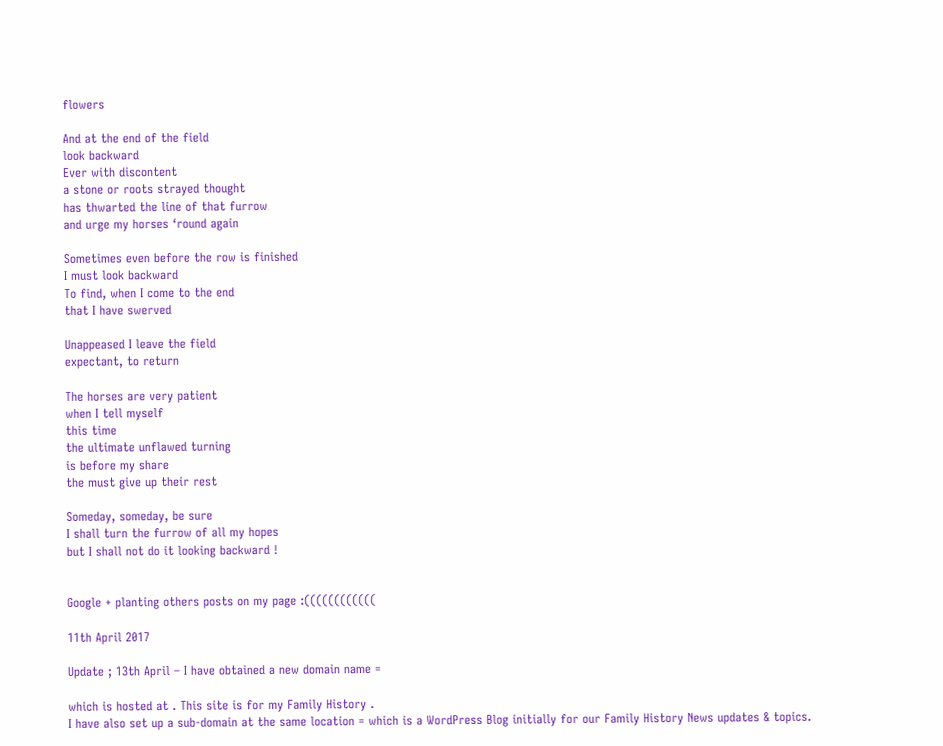flowers

And at the end of the field
look backward
Ever with discontent
a stone or roots strayed thought
has thwarted the line of that furrow
and urge my horses ‘round again

Sometimes even before the row is finished
I must look backward
To find, when I come to the end
that I have swerved

Unappeased I leave the field
expectant, to return

The horses are very patient
when I tell myself
this time
the ultimate unflawed turning
is before my share
the must give up their rest

Someday, someday, be sure
I shall turn the furrow of all my hopes
but I shall not do it looking backward !


Google + planting others posts on my page :((((((((((((

11th April 2017

Update ; 13th April – I have obtained a new domain name =

which is hosted at . This site is for my Family History .
I have also set up a sub-domain at the same location = which is a WordPress Blog initially for our Family History News updates & topics.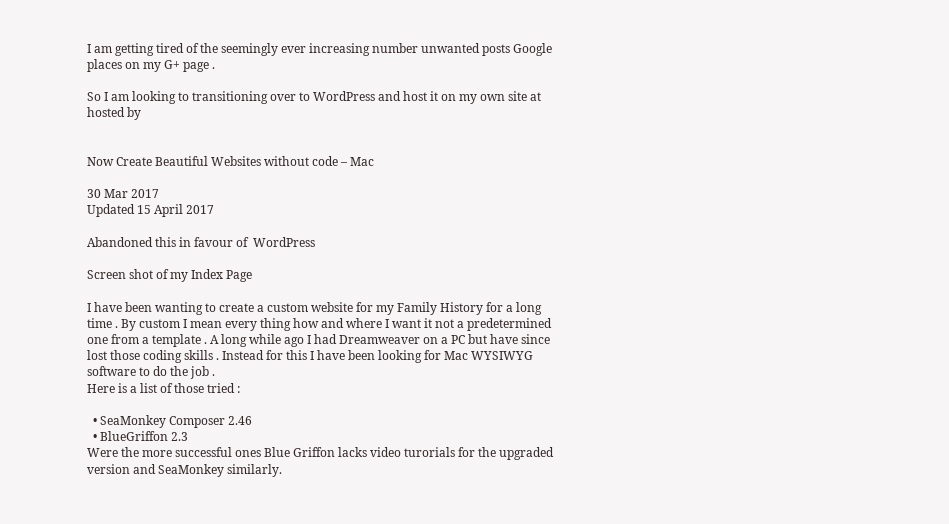I am getting tired of the seemingly ever increasing number unwanted posts Google places on my G+ page .

So I am looking to transitioning over to WordPress and host it on my own site at hosted by


Now Create Beautiful Websites without code – Mac

30 Mar 2017
Updated 15 April 2017

Abandoned this in favour of  WordPress

Screen shot of my Index Page

I have been wanting to create a custom website for my Family History for a long time . By custom I mean every thing how and where I want it not a predetermined one from a template . A long while ago I had Dreamweaver on a PC but have since lost those coding skills . Instead for this I have been looking for Mac WYSIWYG software to do the job .
Here is a list of those tried :

  • SeaMonkey Composer 2.46
  • BlueGriffon 2.3
Were the more successful ones Blue Griffon lacks video turorials for the upgraded version and SeaMonkey similarly.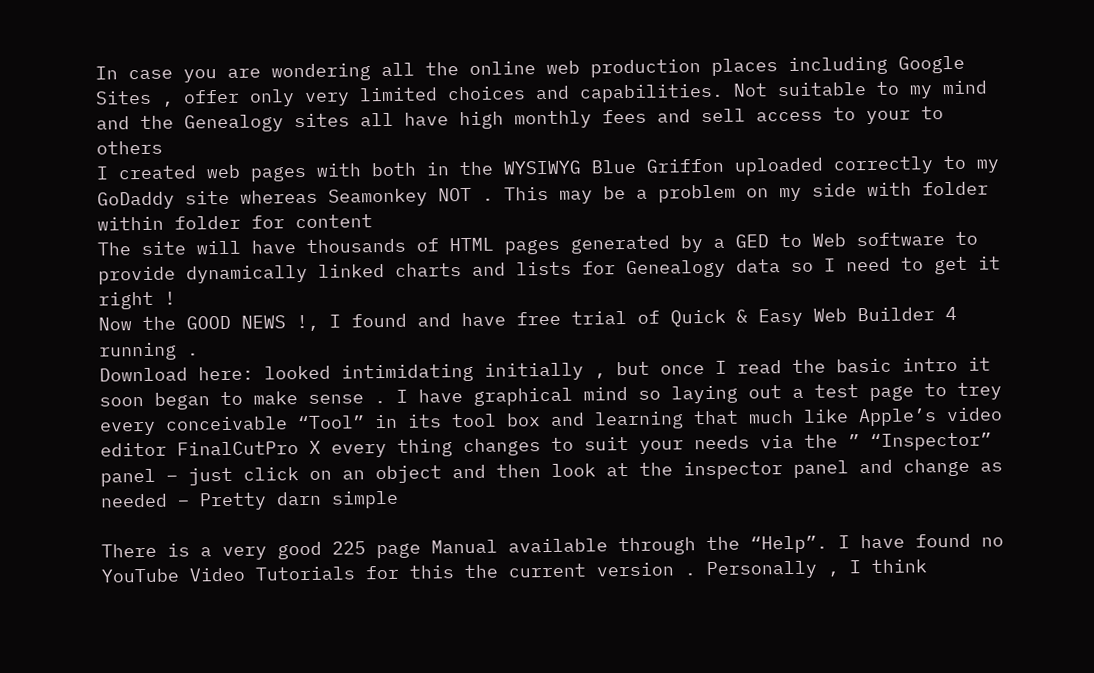In case you are wondering all the online web production places including Google Sites , offer only very limited choices and capabilities. Not suitable to my mind and the Genealogy sites all have high monthly fees and sell access to your to others
I created web pages with both in the WYSIWYG Blue Griffon uploaded correctly to my GoDaddy site whereas Seamonkey NOT . This may be a problem on my side with folder within folder for content
The site will have thousands of HTML pages generated by a GED to Web software to provide dynamically linked charts and lists for Genealogy data so I need to get it right !
Now the GOOD NEWS !, I found and have free trial of Quick & Easy Web Builder 4 running .
Download here: looked intimidating initially , but once I read the basic intro it soon began to make sense . I have graphical mind so laying out a test page to trey every conceivable “Tool” in its tool box and learning that much like Apple’s video editor FinalCutPro X every thing changes to suit your needs via the ” “Inspector” panel – just click on an object and then look at the inspector panel and change as needed – Pretty darn simple

There is a very good 225 page Manual available through the “Help”. I have found no YouTube Video Tutorials for this the current version . Personally , I think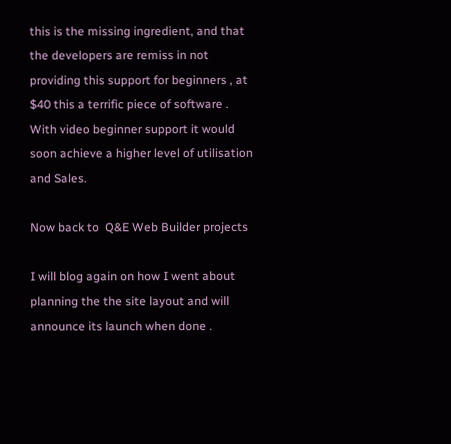this is the missing ingredient, and that the developers are remiss in not providing this support for beginners , at $40 this a terrific piece of software . With video beginner support it would soon achieve a higher level of utilisation and Sales.

Now back to  Q&E Web Builder projects

I will blog again on how I went about planning the the site layout and will announce its launch when done .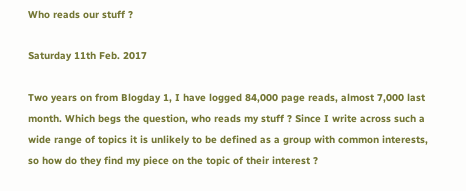Who reads our stuff ?

Saturday 11th Feb. 2017

Two years on from Blogday 1, I have logged 84,000 page reads, almost 7,000 last month. Which begs the question, who reads my stuff ? Since I write across such a wide range of topics it is unlikely to be defined as a group with common interests, so how do they find my piece on the topic of their interest ?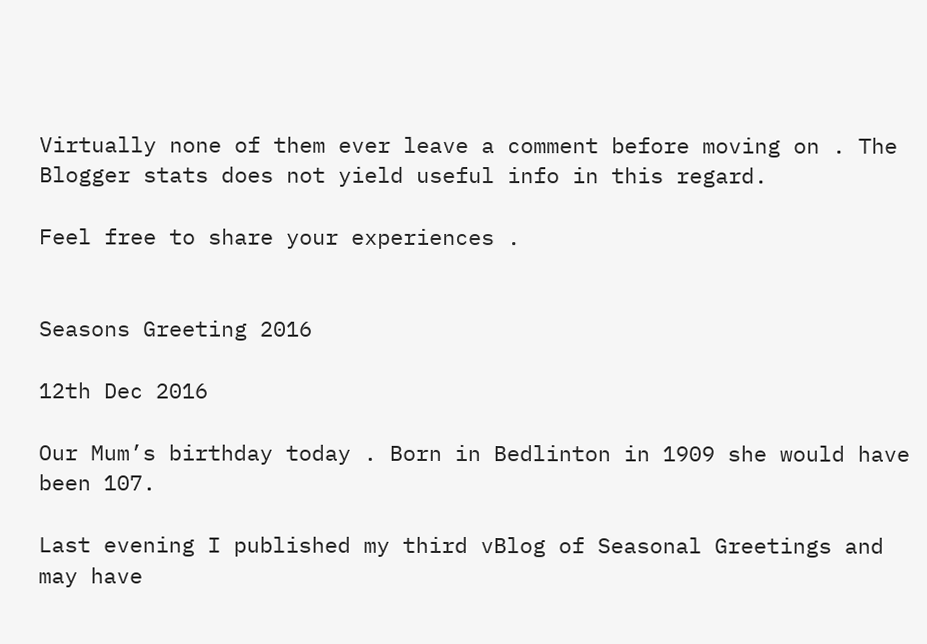Virtually none of them ever leave a comment before moving on . The Blogger stats does not yield useful info in this regard.

Feel free to share your experiences .


Seasons Greeting 2016

12th Dec 2016

Our Mum’s birthday today . Born in Bedlinton in 1909 she would have been 107.

Last evening I published my third vBlog of Seasonal Greetings and may have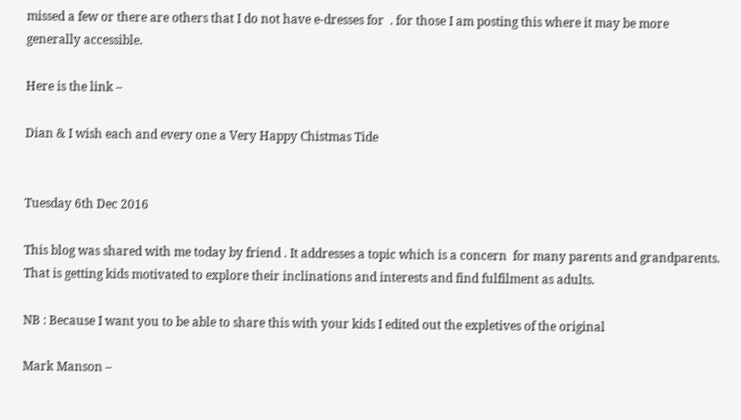missed a few or there are others that I do not have e-dresses for  . for those I am posting this where it may be more generally accessible.

Here is the link –

Dian & I wish each and every one a Very Happy Chistmas Tide


Tuesday 6th Dec 2016

This blog was shared with me today by friend . It addresses a topic which is a concern  for many parents and grandparents. That is getting kids motivated to explore their inclinations and interests and find fulfilment as adults.

NB : Because I want you to be able to share this with your kids I edited out the expletives of the original

Mark Manson –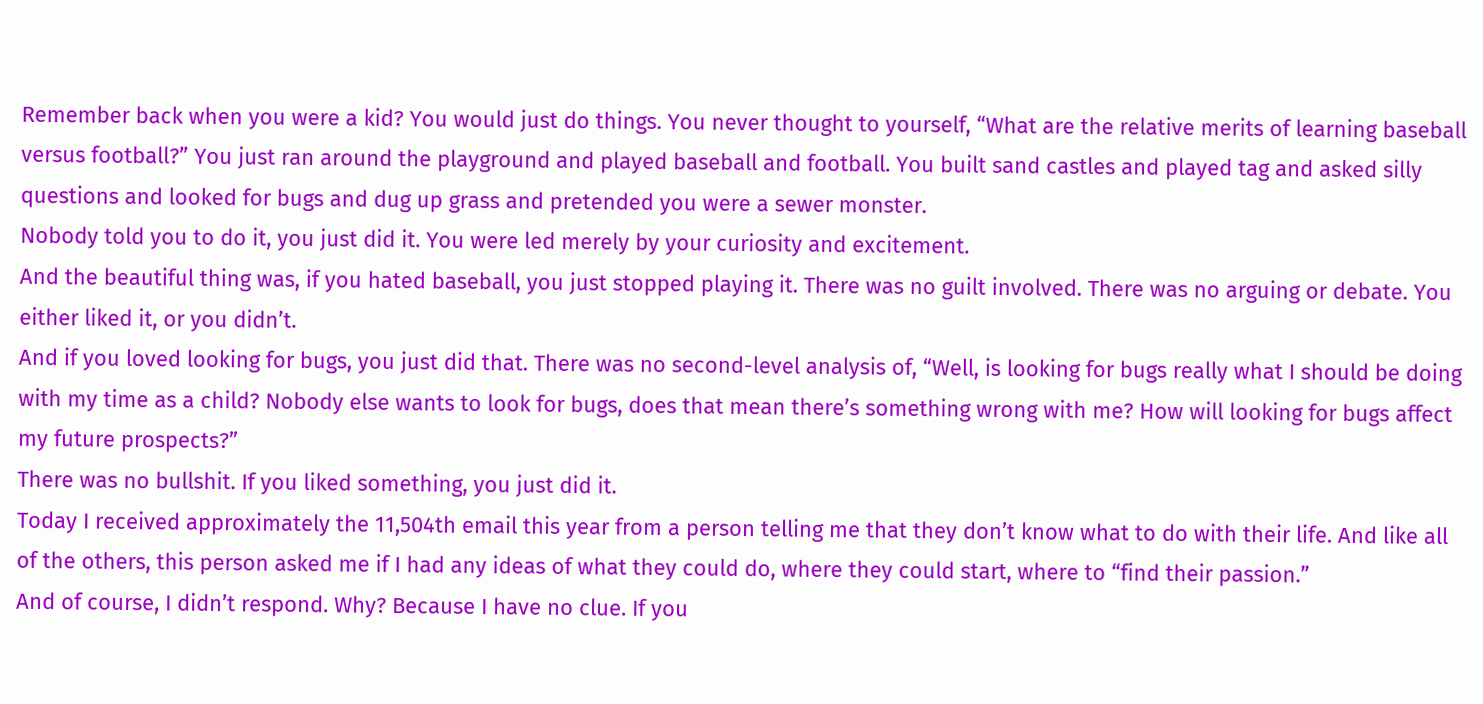Remember back when you were a kid? You would just do things. You never thought to yourself, “What are the relative merits of learning baseball versus football?” You just ran around the playground and played baseball and football. You built sand castles and played tag and asked silly questions and looked for bugs and dug up grass and pretended you were a sewer monster.
Nobody told you to do it, you just did it. You were led merely by your curiosity and excitement.
And the beautiful thing was, if you hated baseball, you just stopped playing it. There was no guilt involved. There was no arguing or debate. You either liked it, or you didn’t.
And if you loved looking for bugs, you just did that. There was no second-level analysis of, “Well, is looking for bugs really what I should be doing with my time as a child? Nobody else wants to look for bugs, does that mean there’s something wrong with me? How will looking for bugs affect my future prospects?”
There was no bullshit. If you liked something, you just did it.
Today I received approximately the 11,504th email this year from a person telling me that they don’t know what to do with their life. And like all of the others, this person asked me if I had any ideas of what they could do, where they could start, where to “find their passion.”
And of course, I didn’t respond. Why? Because I have no clue. If you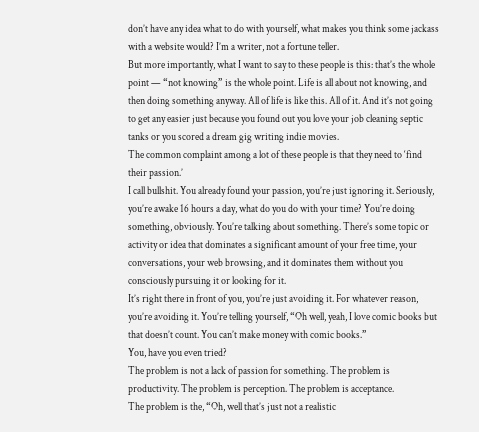don’t have any idea what to do with yourself, what makes you think some jackass with a website would? I’m a writer, not a fortune teller.
But more importantly, what I want to say to these people is this: that’s the whole point — “not knowing” is the whole point. Life is all about not knowing, and then doing something anyway. All of life is like this. All of it. And it’s not going to get any easier just because you found out you love your job cleaning septic tanks or you scored a dream gig writing indie movies.
The common complaint among a lot of these people is that they need to ‘find their passion.’
I call bullshit. You already found your passion, you’re just ignoring it. Seriously, you’re awake 16 hours a day, what do you do with your time? You’re doing something, obviously. You’re talking about something. There’s some topic or activity or idea that dominates a significant amount of your free time, your conversations, your web browsing, and it dominates them without you consciously pursuing it or looking for it.
It’s right there in front of you, you’re just avoiding it. For whatever reason, you’re avoiding it. You’re telling yourself, “Oh well, yeah, I love comic books but that doesn’t count. You can’t make money with comic books.”
You, have you even tried?
The problem is not a lack of passion for something. The problem is productivity. The problem is perception. The problem is acceptance.
The problem is the, “Oh, well that’s just not a realistic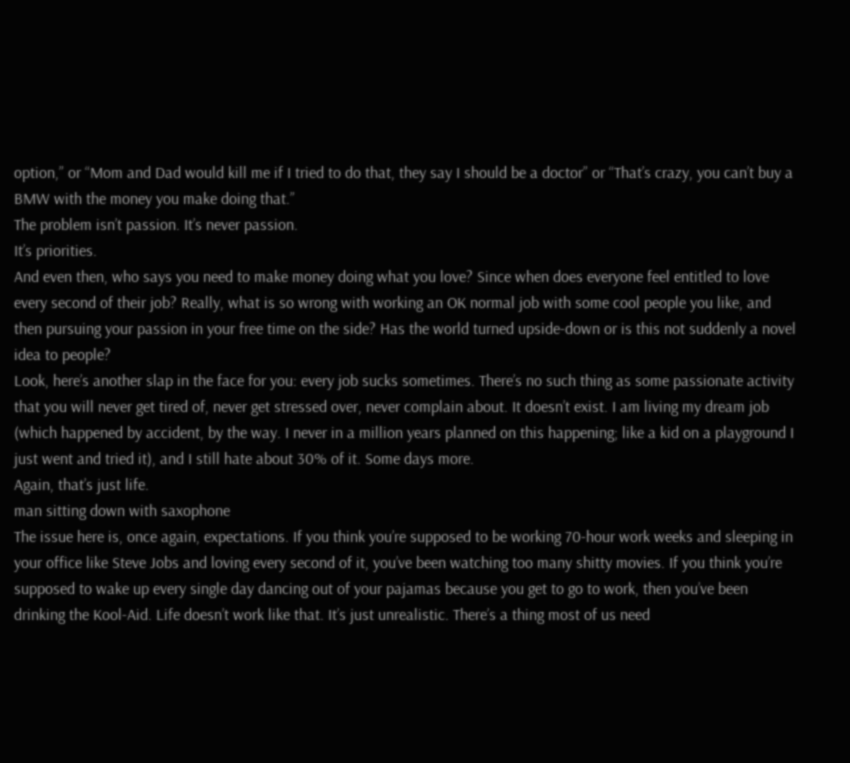option,” or “Mom and Dad would kill me if I tried to do that, they say I should be a doctor” or “That’s crazy, you can’t buy a BMW with the money you make doing that.”
The problem isn’t passion. It’s never passion.
It’s priorities.
And even then, who says you need to make money doing what you love? Since when does everyone feel entitled to love every second of their job? Really, what is so wrong with working an OK normal job with some cool people you like, and then pursuing your passion in your free time on the side? Has the world turned upside-down or is this not suddenly a novel idea to people?
Look, here’s another slap in the face for you: every job sucks sometimes. There’s no such thing as some passionate activity that you will never get tired of, never get stressed over, never complain about. It doesn’t exist. I am living my dream job (which happened by accident, by the way. I never in a million years planned on this happening; like a kid on a playground I just went and tried it), and I still hate about 30% of it. Some days more.
Again, that’s just life.
man sitting down with saxophone
The issue here is, once again, expectations. If you think you’re supposed to be working 70-hour work weeks and sleeping in your office like Steve Jobs and loving every second of it, you’ve been watching too many shitty movies. If you think you’re supposed to wake up every single day dancing out of your pajamas because you get to go to work, then you’ve been drinking the Kool-Aid. Life doesn’t work like that. It’s just unrealistic. There’s a thing most of us need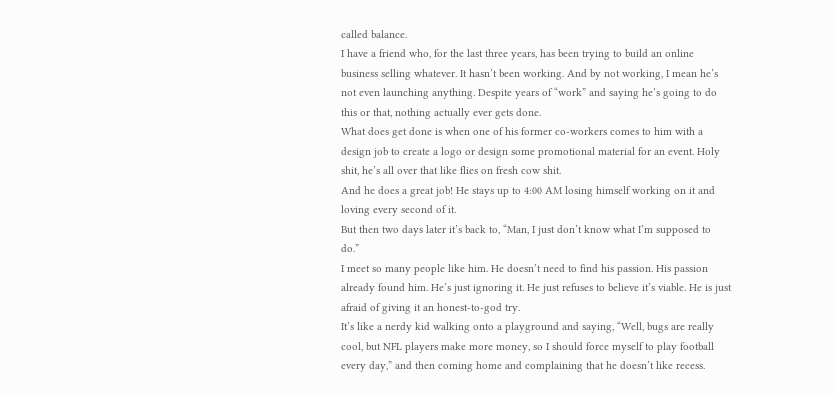called balance.
I have a friend who, for the last three years, has been trying to build an online business selling whatever. It hasn’t been working. And by not working, I mean he’s not even launching anything. Despite years of “work” and saying he’s going to do this or that, nothing actually ever gets done.
What does get done is when one of his former co-workers comes to him with a design job to create a logo or design some promotional material for an event. Holy shit, he’s all over that like flies on fresh cow shit.
And he does a great job! He stays up to 4:00 AM losing himself working on it and loving every second of it.
But then two days later it’s back to, “Man, I just don’t know what I’m supposed to do.”
I meet so many people like him. He doesn’t need to find his passion. His passion already found him. He’s just ignoring it. He just refuses to believe it’s viable. He is just afraid of giving it an honest-to-god try.
It’s like a nerdy kid walking onto a playground and saying, “Well, bugs are really cool, but NFL players make more money, so I should force myself to play football every day,” and then coming home and complaining that he doesn’t like recess.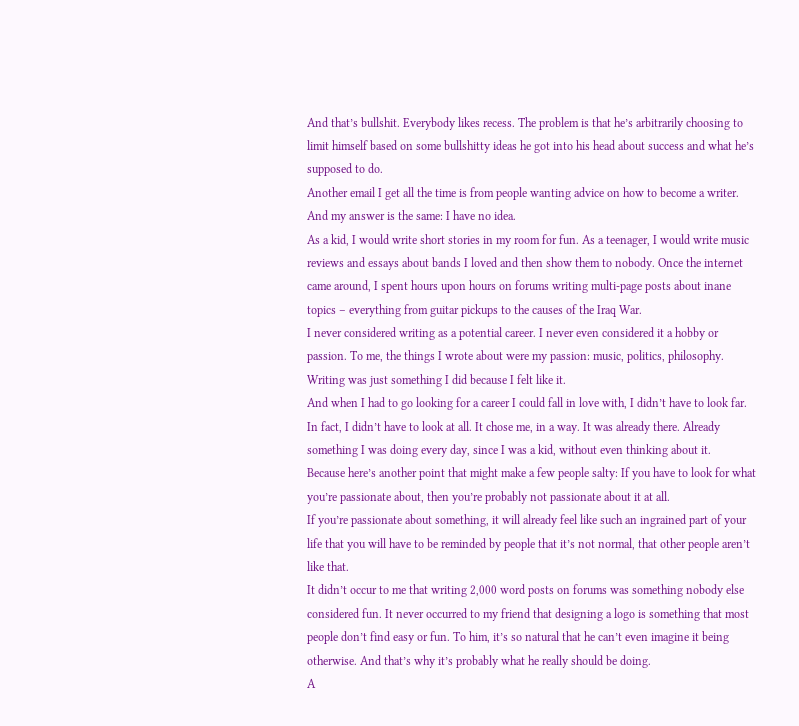And that’s bullshit. Everybody likes recess. The problem is that he’s arbitrarily choosing to limit himself based on some bullshitty ideas he got into his head about success and what he’s supposed to do.
Another email I get all the time is from people wanting advice on how to become a writer.
And my answer is the same: I have no idea.
As a kid, I would write short stories in my room for fun. As a teenager, I would write music reviews and essays about bands I loved and then show them to nobody. Once the internet came around, I spent hours upon hours on forums writing multi-page posts about inane topics – everything from guitar pickups to the causes of the Iraq War.
I never considered writing as a potential career. I never even considered it a hobby or passion. To me, the things I wrote about were my passion: music, politics, philosophy. Writing was just something I did because I felt like it.
And when I had to go looking for a career I could fall in love with, I didn’t have to look far. In fact, I didn’t have to look at all. It chose me, in a way. It was already there. Already something I was doing every day, since I was a kid, without even thinking about it.
Because here’s another point that might make a few people salty: If you have to look for what you’re passionate about, then you’re probably not passionate about it at all.
If you’re passionate about something, it will already feel like such an ingrained part of your life that you will have to be reminded by people that it’s not normal, that other people aren’t like that.
It didn’t occur to me that writing 2,000 word posts on forums was something nobody else considered fun. It never occurred to my friend that designing a logo is something that most people don’t find easy or fun. To him, it’s so natural that he can’t even imagine it being otherwise. And that’s why it’s probably what he really should be doing.
A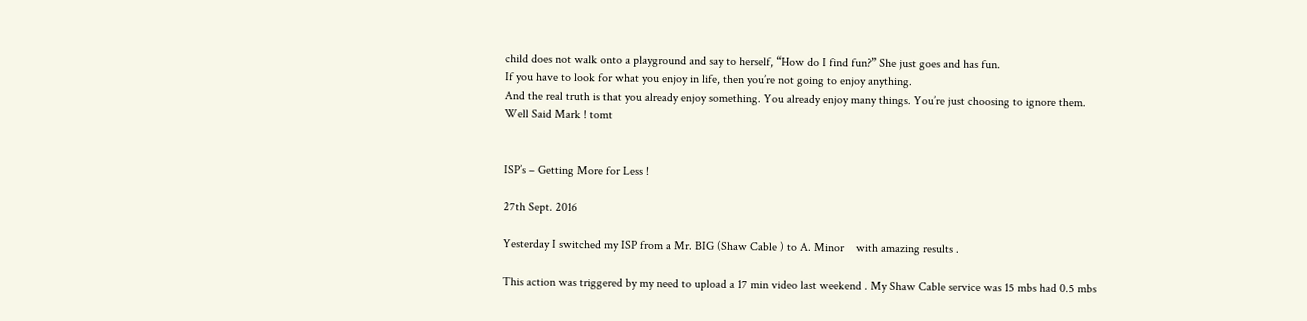child does not walk onto a playground and say to herself, “How do I find fun?” She just goes and has fun.
If you have to look for what you enjoy in life, then you’re not going to enjoy anything.
And the real truth is that you already enjoy something. You already enjoy many things. You’re just choosing to ignore them.
Well Said Mark ! tomt


ISP’s – Getting More for Less !

27th Sept. 2016

Yesterday I switched my ISP from a Mr. BIG (Shaw Cable ) to A. Minor    with amazing results .

This action was triggered by my need to upload a 17 min video last weekend . My Shaw Cable service was 15 mbs had 0.5 mbs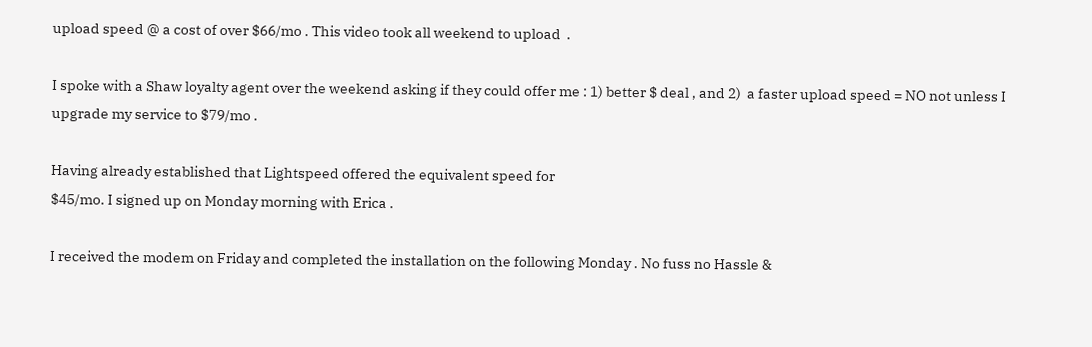upload speed @ a cost of over $66/mo . This video took all weekend to upload  .

I spoke with a Shaw loyalty agent over the weekend asking if they could offer me : 1) better $ deal , and 2)  a faster upload speed = NO not unless I upgrade my service to $79/mo .

Having already established that Lightspeed offered the equivalent speed for
$45/mo. I signed up on Monday morning with Erica .

I received the modem on Friday and completed the installation on the following Monday . No fuss no Hassle &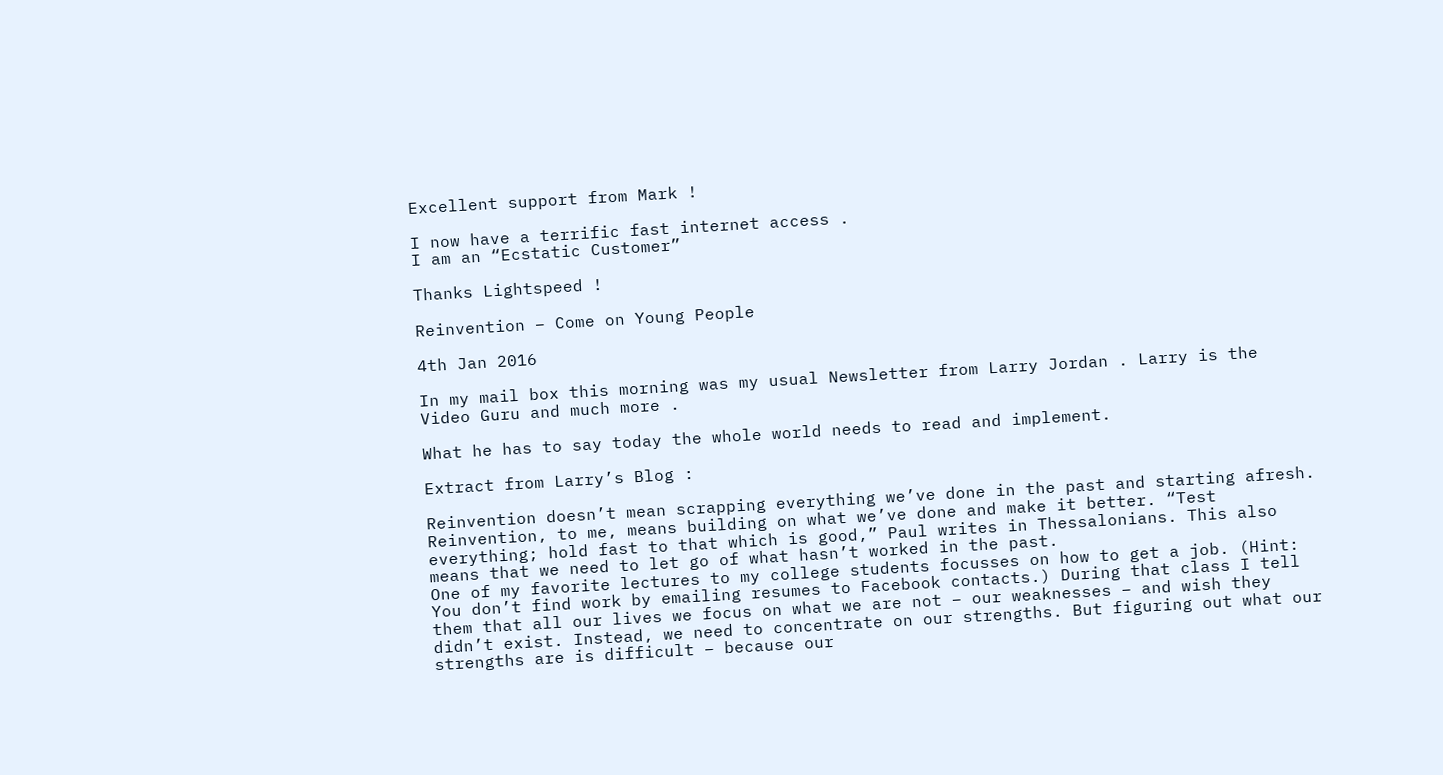Excellent support from Mark !

I now have a terrific fast internet access .
I am an “Ecstatic Customer”

Thanks Lightspeed !

Reinvention – Come on Young People

4th Jan 2016

In my mail box this morning was my usual Newsletter from Larry Jordan . Larry is the Video Guru and much more .

What he has to say today the whole world needs to read and implement.

Extract from Larry’s Blog :

Reinvention doesn’t mean scrapping everything we’ve done in the past and starting afresh. Reinvention, to me, means building on what we’ve done and make it better. “Test everything; hold fast to that which is good,” Paul writes in Thessalonians. This also means that we need to let go of what hasn’t worked in the past.
One of my favorite lectures to my college students focusses on how to get a job. (Hint: You don’t find work by emailing resumes to Facebook contacts.) During that class I tell them that all our lives we focus on what we are not – our weaknesses – and wish they didn’t exist. Instead, we need to concentrate on our strengths. But figuring out what our strengths are is difficult – because our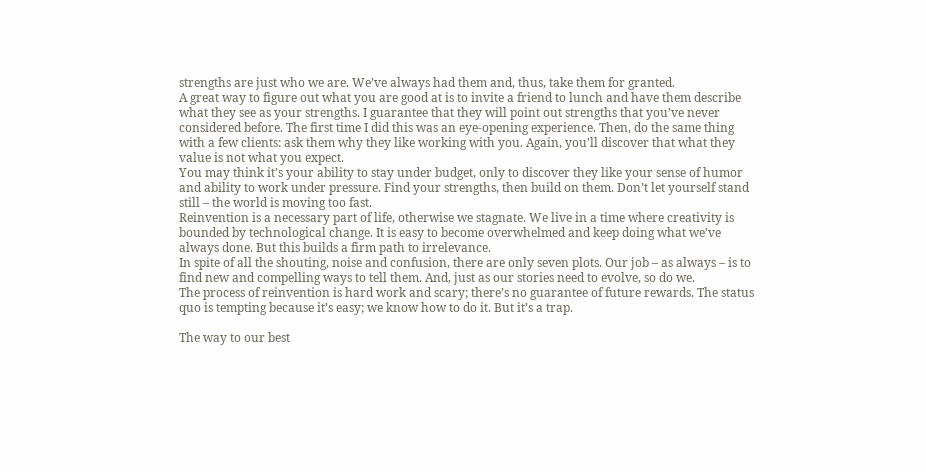strengths are just who we are. We’ve always had them and, thus, take them for granted.
A great way to figure out what you are good at is to invite a friend to lunch and have them describe what they see as your strengths. I guarantee that they will point out strengths that you’ve never considered before. The first time I did this was an eye-opening experience. Then, do the same thing with a few clients: ask them why they like working with you. Again, you’ll discover that what they value is not what you expect.
You may think it’s your ability to stay under budget, only to discover they like your sense of humor and ability to work under pressure. Find your strengths, then build on them. Don’t let yourself stand still – the world is moving too fast.
Reinvention is a necessary part of life, otherwise we stagnate. We live in a time where creativity is bounded by technological change. It is easy to become overwhelmed and keep doing what we’ve always done. But this builds a firm path to irrelevance.
In spite of all the shouting, noise and confusion, there are only seven plots. Our job – as always – is to find new and compelling ways to tell them. And, just as our stories need to evolve, so do we.
The process of reinvention is hard work and scary; there’s no guarantee of future rewards. The status quo is tempting because it’s easy; we know how to do it. But it’s a trap.

The way to our best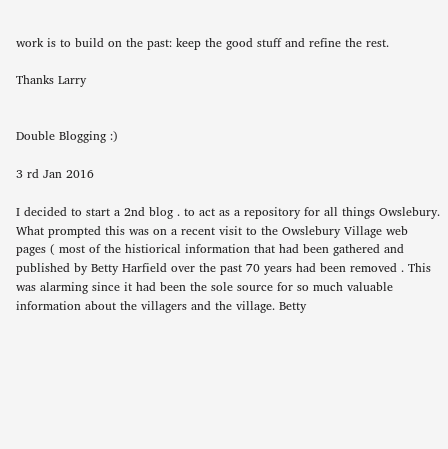work is to build on the past: keep the good stuff and refine the rest.

Thanks Larry


Double Blogging :)

3 rd Jan 2016

I decided to start a 2nd blog . to act as a repository for all things Owslebury. What prompted this was on a recent visit to the Owslebury Village web pages ( most of the histiorical information that had been gathered and published by Betty Harfield over the past 70 years had been removed . This was alarming since it had been the sole source for so much valuable information about the villagers and the village. Betty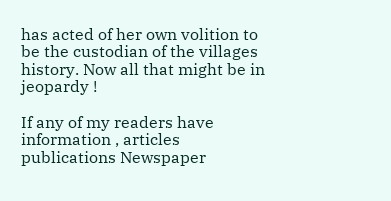has acted of her own volition to be the custodian of the villages history. Now all that might be in jeopardy !

If any of my readers have information , articles publications Newspaper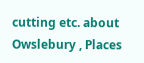cutting etc. about Owslebury , Places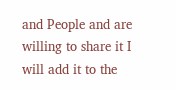and People and are willing to share it I will add it to the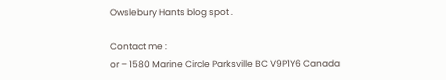Owslebury Hants blog spot .

Contact me :
or – 1580 Marine Circle Parksville BC V9P1Y6 Canada